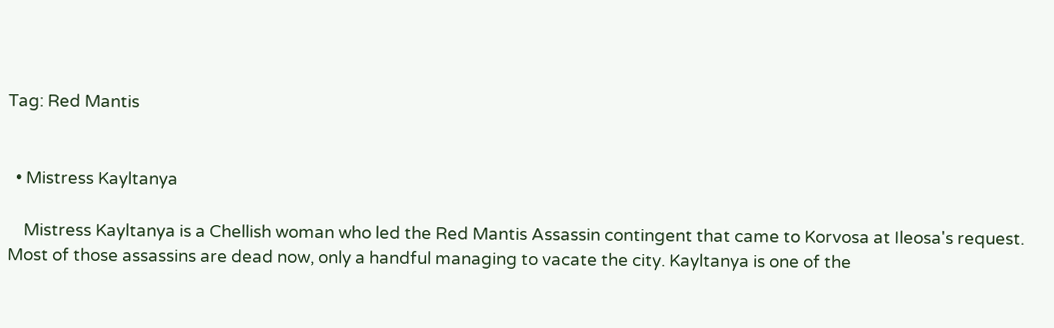Tag: Red Mantis


  • Mistress Kayltanya

    Mistress Kayltanya is a Chellish woman who led the Red Mantis Assassin contingent that came to Korvosa at Ileosa's request. Most of those assassins are dead now, only a handful managing to vacate the city. Kayltanya is one of the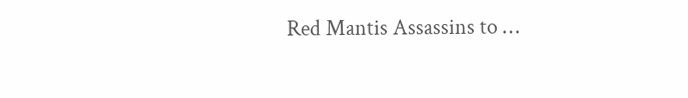Red Mantis Assassins to …